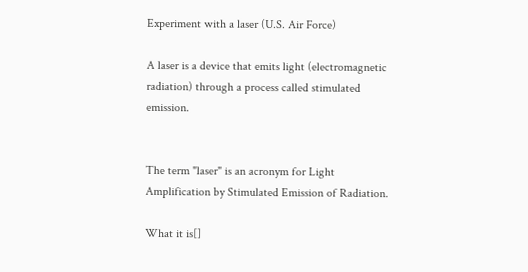Experiment with a laser (U.S. Air Force)

A laser is a device that emits light (electromagnetic radiation) through a process called stimulated emission.


The term "laser" is an acronym for Light Amplification by Stimulated Emission of Radiation.

What it is[]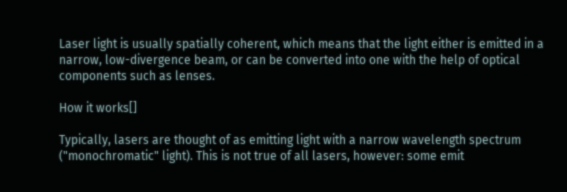Laser light is usually spatially coherent, which means that the light either is emitted in a narrow, low-divergence beam, or can be converted into one with the help of optical components such as lenses.

How it works[]

Typically, lasers are thought of as emitting light with a narrow wavelength spectrum ("monochromatic" light). This is not true of all lasers, however: some emit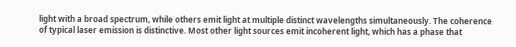light with a broad spectrum, while others emit light at multiple distinct wavelengths simultaneously. The coherence of typical laser emission is distinctive. Most other light sources emit incoherent light, which has a phase that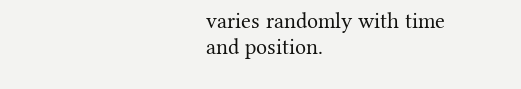varies randomly with time and position.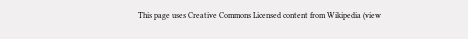This page uses Creative Commons Licensed content from Wikipedia (view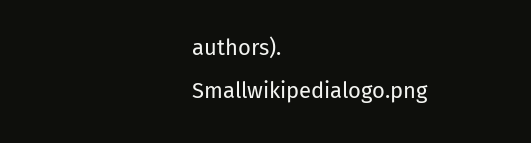authors). Smallwikipedialogo.png